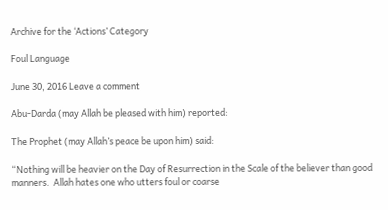Archive for the ‘Actions’ Category

Foul Language

June 30, 2016 Leave a comment

Abu-Darda (may Allah be pleased with him) reported:

The Prophet (may Allah’s peace be upon him) said:

“Nothing will be heavier on the Day of Resurrection in the Scale of the believer than good manners.  Allah hates one who utters foul or coarse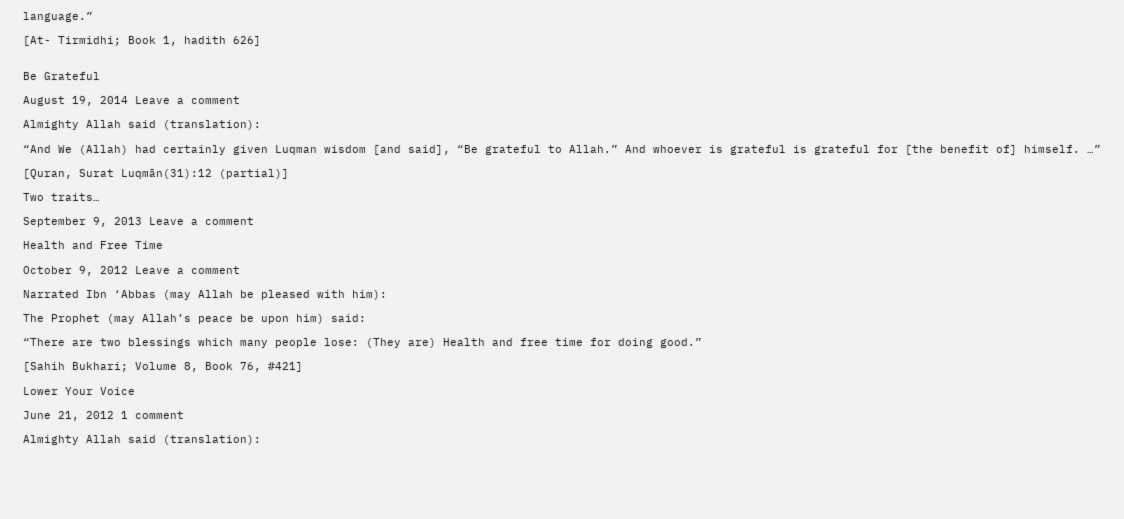language.”

[At- Tirmidhi; Book 1, hadith 626]


Be Grateful

August 19, 2014 Leave a comment

Almighty Allah said (translation):

“And We (Allah) had certainly given Luqman wisdom [and said], “Be grateful to Allah.” And whoever is grateful is grateful for [the benefit of] himself. …”

[Quran, Surat Luqmān(31):12 (partial)]

Two traits…

September 9, 2013 Leave a comment

Health and Free Time

October 9, 2012 Leave a comment

Narrated Ibn ‘Abbas (may Allah be pleased with him):

The Prophet (may Allah’s peace be upon him) said:

“There are two blessings which many people lose: (They are) Health and free time for doing good.”

[Sahih Bukhari; Volume 8, Book 76, #421]

Lower Your Voice

June 21, 2012 1 comment

Almighty Allah said (translation):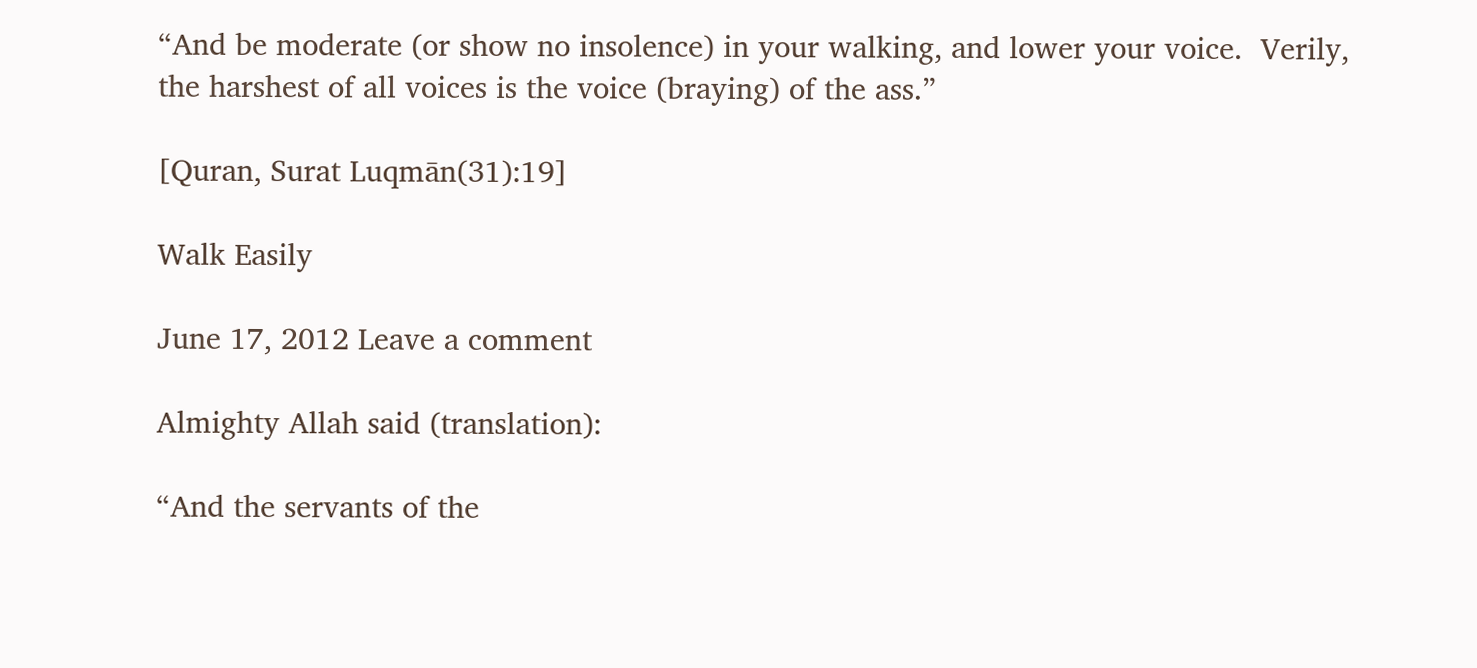“And be moderate (or show no insolence) in your walking, and lower your voice.  Verily, the harshest of all voices is the voice (braying) of the ass.”

[Quran, Surat Luqmān(31):19]

Walk Easily

June 17, 2012 Leave a comment

Almighty Allah said (translation):

“And the servants of the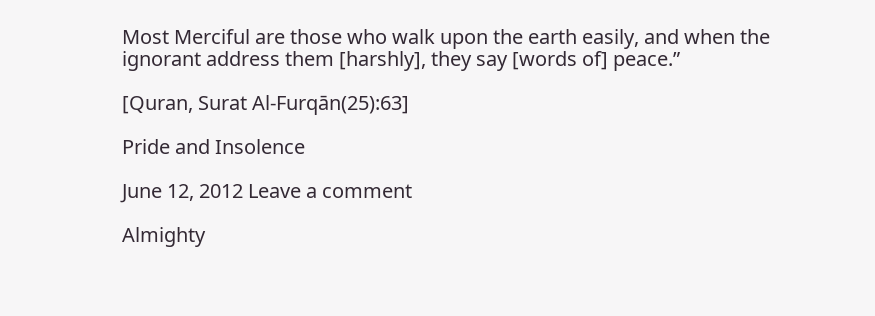Most Merciful are those who walk upon the earth easily, and when the ignorant address them [harshly], they say [words of] peace.”

[Quran, Surat Al-Furqān(25):63]

Pride and Insolence

June 12, 2012 Leave a comment

Almighty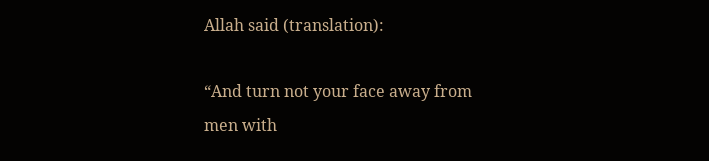Allah said (translation):

“And turn not your face away from men with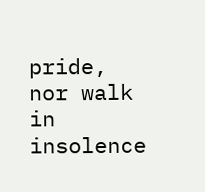pride, nor walk in insolence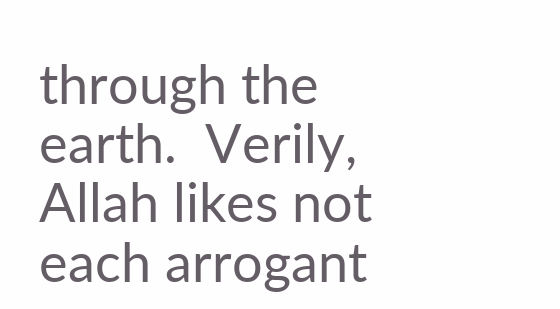through the earth.  Verily, Allah likes not each arrogant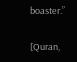boaster.”

[Quran,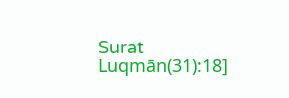Surat Luqmān(31):18]